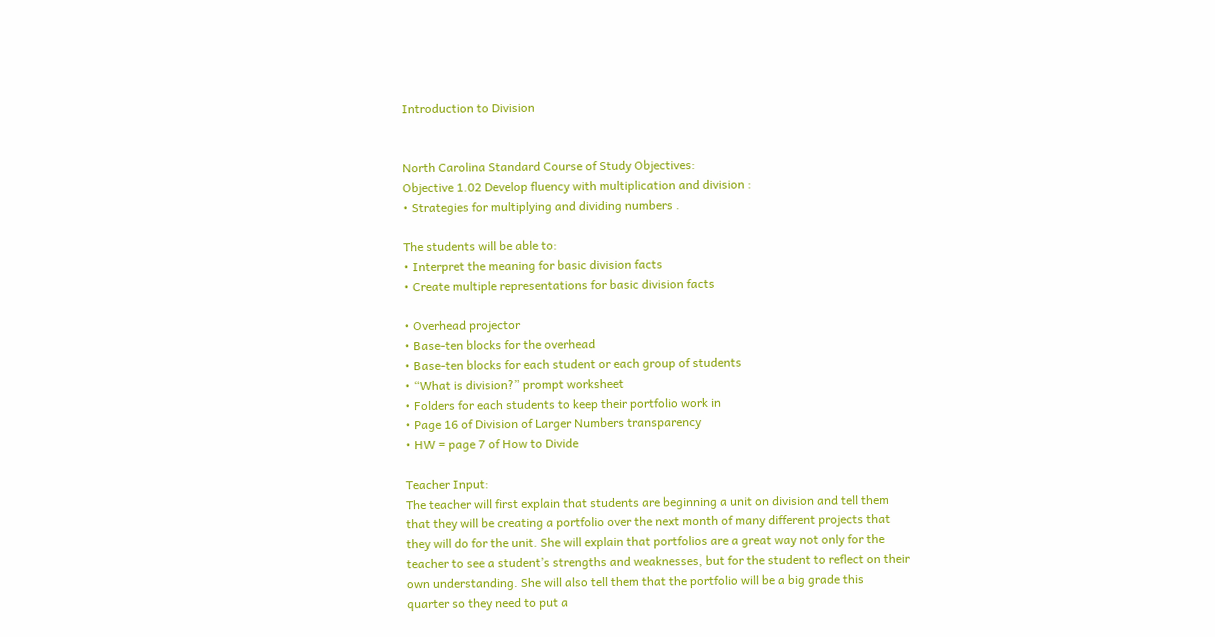Introduction to Division


North Carolina Standard Course of Study Objectives:
Objective 1.02 Develop fluency with multiplication and division :
• Strategies for multiplying and dividing numbers .

The students will be able to:
• Interpret the meaning for basic division facts
• Create multiple representations for basic division facts

• Overhead projector
• Base-ten blocks for the overhead
• Base-ten blocks for each student or each group of students
• “What is division?” prompt worksheet
• Folders for each students to keep their portfolio work in
• Page 16 of Division of Larger Numbers transparency
• HW = page 7 of How to Divide

Teacher Input:
The teacher will first explain that students are beginning a unit on division and tell them
that they will be creating a portfolio over the next month of many different projects that
they will do for the unit. She will explain that portfolios are a great way not only for the
teacher to see a student’s strengths and weaknesses, but for the student to reflect on their
own understanding. She will also tell them that the portfolio will be a big grade this
quarter so they need to put a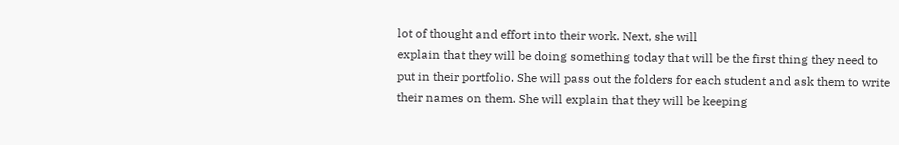lot of thought and effort into their work. Next, she will
explain that they will be doing something today that will be the first thing they need to
put in their portfolio. She will pass out the folders for each student and ask them to write
their names on them. She will explain that they will be keeping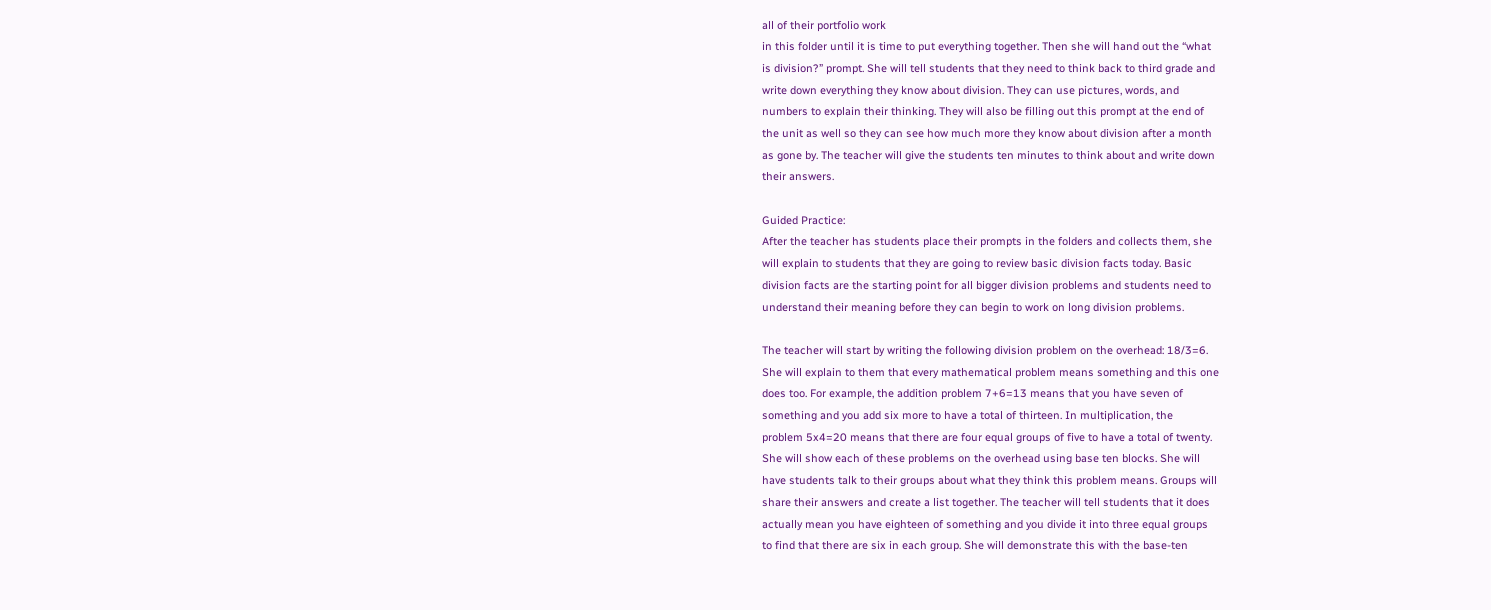all of their portfolio work
in this folder until it is time to put everything together. Then she will hand out the “what
is division?” prompt. She will tell students that they need to think back to third grade and
write down everything they know about division. They can use pictures, words, and
numbers to explain their thinking. They will also be filling out this prompt at the end of
the unit as well so they can see how much more they know about division after a month
as gone by. The teacher will give the students ten minutes to think about and write down
their answers.

Guided Practice:
After the teacher has students place their prompts in the folders and collects them, she
will explain to students that they are going to review basic division facts today. Basic
division facts are the starting point for all bigger division problems and students need to
understand their meaning before they can begin to work on long division problems.

The teacher will start by writing the following division problem on the overhead: 18/3=6.
She will explain to them that every mathematical problem means something and this one
does too. For example, the addition problem 7+6=13 means that you have seven of
something and you add six more to have a total of thirteen. In multiplication, the
problem 5x4=20 means that there are four equal groups of five to have a total of twenty.
She will show each of these problems on the overhead using base ten blocks. She will
have students talk to their groups about what they think this problem means. Groups will
share their answers and create a list together. The teacher will tell students that it does
actually mean you have eighteen of something and you divide it into three equal groups
to find that there are six in each group. She will demonstrate this with the base-ten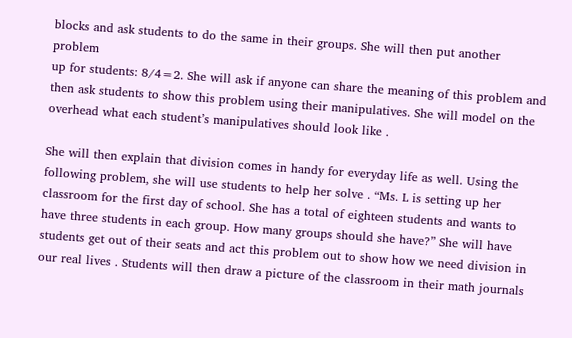blocks and ask students to do the same in their groups. She will then put another problem
up for students: 8/4=2. She will ask if anyone can share the meaning of this problem and
then ask students to show this problem using their manipulatives. She will model on the
overhead what each student’s manipulatives should look like .

She will then explain that division comes in handy for everyday life as well. Using the
following problem, she will use students to help her solve . “Ms. L is setting up her
classroom for the first day of school. She has a total of eighteen students and wants to
have three students in each group. How many groups should she have?” She will have
students get out of their seats and act this problem out to show how we need division in
our real lives . Students will then draw a picture of the classroom in their math journals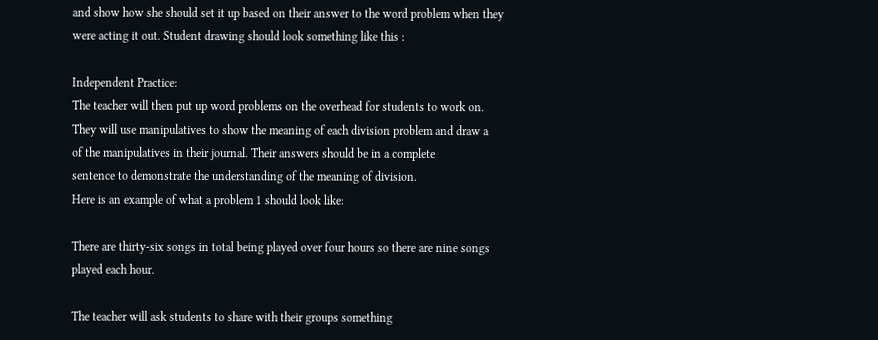and show how she should set it up based on their answer to the word problem when they
were acting it out. Student drawing should look something like this :

Independent Practice:
The teacher will then put up word problems on the overhead for students to work on.
They will use manipulatives to show the meaning of each division problem and draw a
of the manipulatives in their journal. Their answers should be in a complete
sentence to demonstrate the understanding of the meaning of division.
Here is an example of what a problem 1 should look like:

There are thirty-six songs in total being played over four hours so there are nine songs
played each hour.

The teacher will ask students to share with their groups something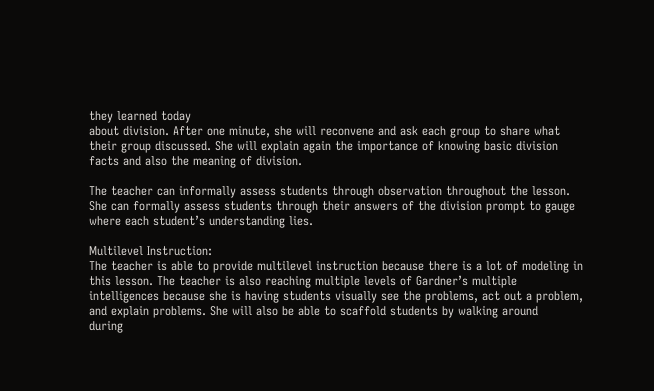they learned today
about division. After one minute, she will reconvene and ask each group to share what
their group discussed. She will explain again the importance of knowing basic division
facts and also the meaning of division.

The teacher can informally assess students through observation throughout the lesson.
She can formally assess students through their answers of the division prompt to gauge
where each student’s understanding lies.

Multilevel Instruction:
The teacher is able to provide multilevel instruction because there is a lot of modeling in
this lesson. The teacher is also reaching multiple levels of Gardner’s multiple
intelligences because she is having students visually see the problems, act out a problem,
and explain problems. She will also be able to scaffold students by walking around
during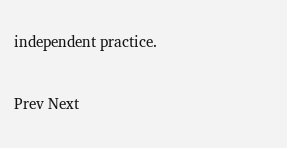independent practice.

Prev Next